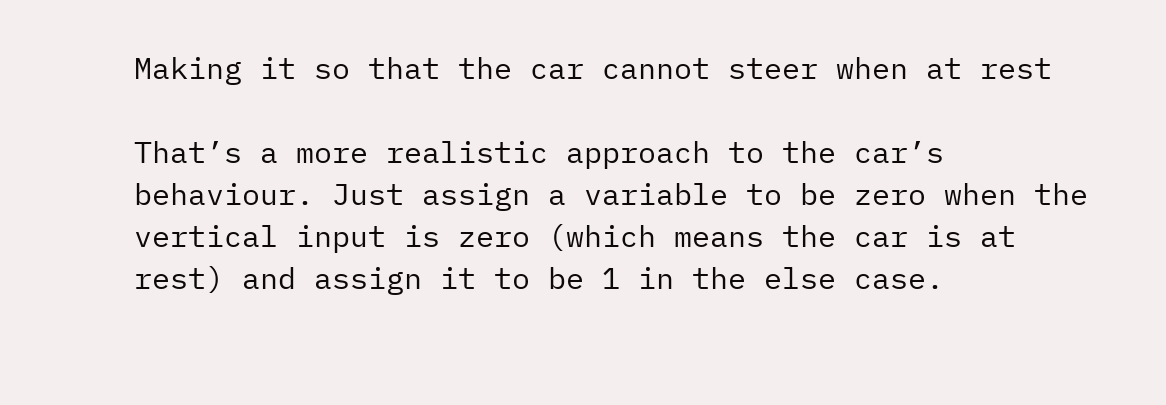Making it so that the car cannot steer when at rest

That’s a more realistic approach to the car’s behaviour. Just assign a variable to be zero when the vertical input is zero (which means the car is at rest) and assign it to be 1 in the else case.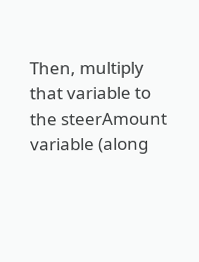Then, multiply that variable to the steerAmount variable (along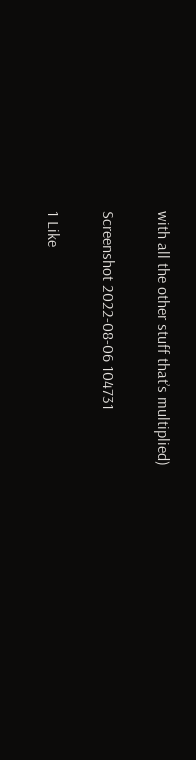with all the other stuff that’s multiplied)

Screenshot 2022-08-06 104731

1 Like